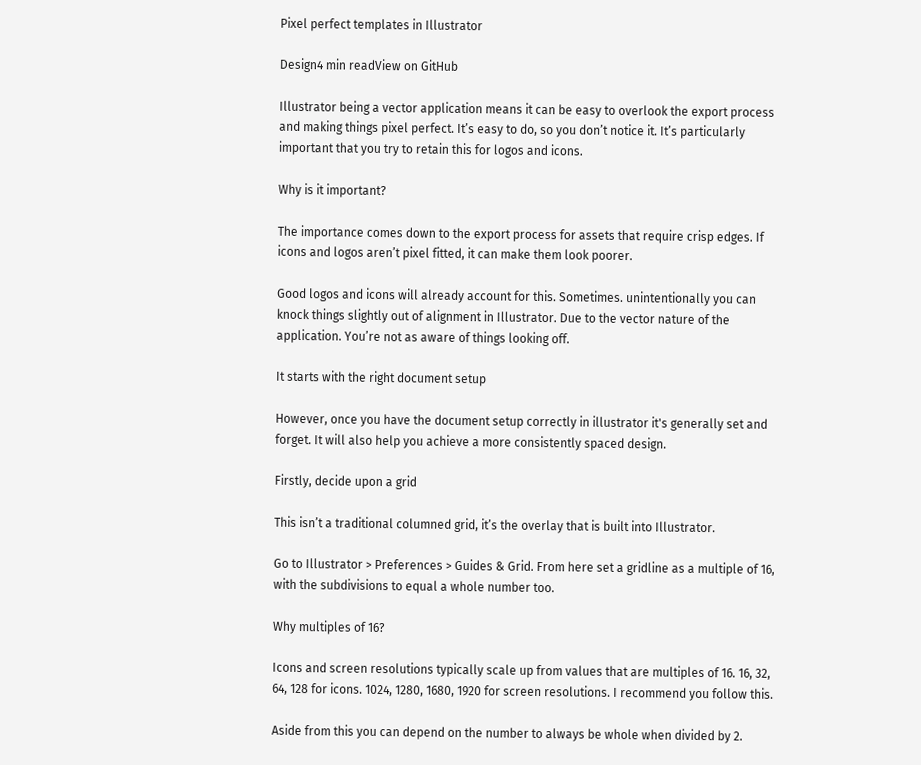Pixel perfect templates in Illustrator

Design4 min readView on GitHub

Illustrator being a vector application means it can be easy to overlook the export process and making things pixel perfect. It’s easy to do, so you don’t notice it. It’s particularly important that you try to retain this for logos and icons.

Why is it important?

The importance comes down to the export process for assets that require crisp edges. If icons and logos aren’t pixel fitted, it can make them look poorer.

Good logos and icons will already account for this. Sometimes. unintentionally you can knock things slightly out of alignment in Illustrator. Due to the vector nature of the application. You’re not as aware of things looking off.

It starts with the right document setup

However, once you have the document setup correctly in illustrator it's generally set and forget. It will also help you achieve a more consistently spaced design.

Firstly, decide upon a grid

This isn’t a traditional columned grid, it’s the overlay that is built into Illustrator.

Go to Illustrator > Preferences > Guides & Grid. From here set a gridline as a multiple of 16, with the subdivisions to equal a whole number too.

Why multiples of 16?

Icons and screen resolutions typically scale up from values that are multiples of 16. 16, 32, 64, 128 for icons. 1024, 1280, 1680, 1920 for screen resolutions. I recommend you follow this.

Aside from this you can depend on the number to always be whole when divided by 2.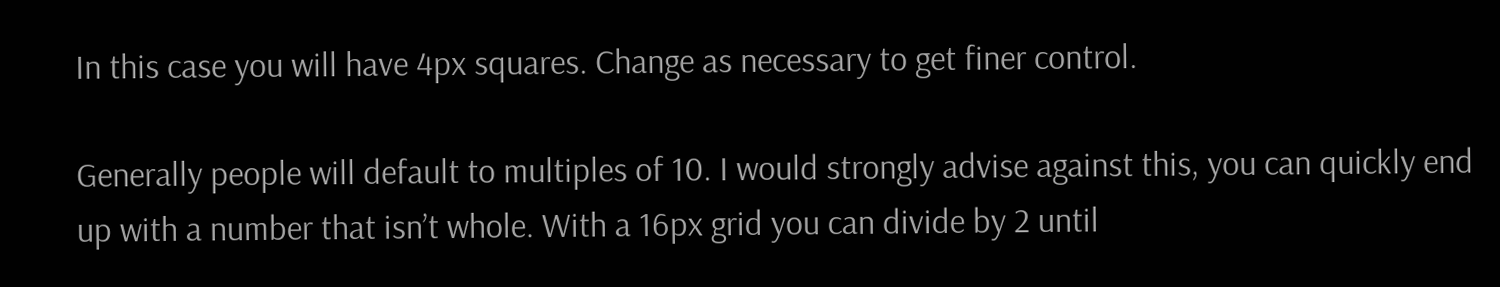In this case you will have 4px squares. Change as necessary to get finer control.

Generally people will default to multiples of 10. I would strongly advise against this, you can quickly end up with a number that isn’t whole. With a 16px grid you can divide by 2 until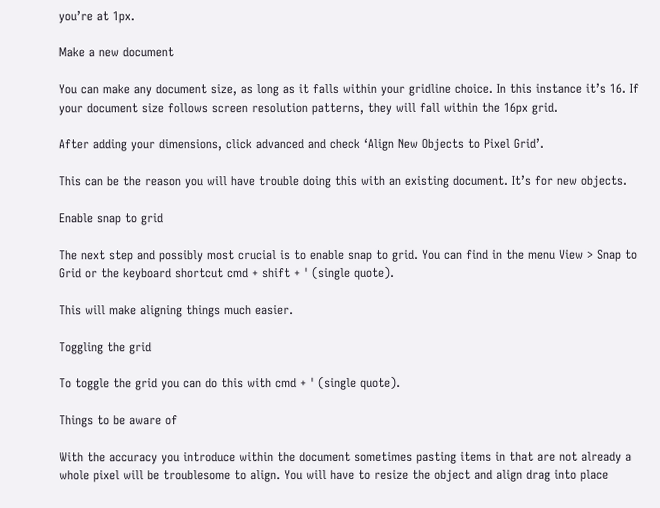you’re at 1px.

Make a new document

You can make any document size, as long as it falls within your gridline choice. In this instance it’s 16. If your document size follows screen resolution patterns, they will fall within the 16px grid.

After adding your dimensions, click advanced and check ‘Align New Objects to Pixel Grid’.

This can be the reason you will have trouble doing this with an existing document. It’s for new objects.

Enable snap to grid

The next step and possibly most crucial is to enable snap to grid. You can find in the menu View > Snap to Grid or the keyboard shortcut cmd + shift + ' (single quote).

This will make aligning things much easier.

Toggling the grid

To toggle the grid you can do this with cmd + ' (single quote).

Things to be aware of

With the accuracy you introduce within the document sometimes pasting items in that are not already a whole pixel will be troublesome to align. You will have to resize the object and align drag into place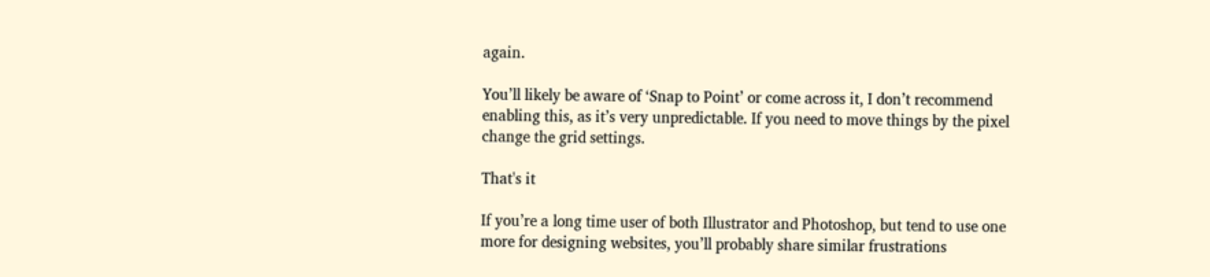again.

You’ll likely be aware of ‘Snap to Point’ or come across it, I don’t recommend enabling this, as it’s very unpredictable. If you need to move things by the pixel change the grid settings.

That's it

If you’re a long time user of both Illustrator and Photoshop, but tend to use one more for designing websites, you’ll probably share similar frustrations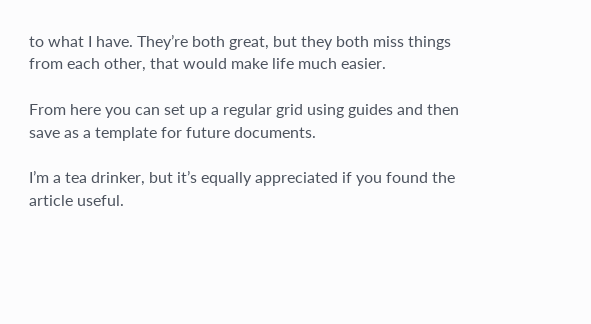to what I have. They’re both great, but they both miss things from each other, that would make life much easier.

From here you can set up a regular grid using guides and then save as a template for future documents.

I’m a tea drinker, but it’s equally appreciated if you found the article useful.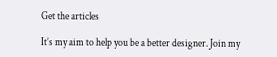Get the articles

It’s my aim to help you be a better designer. Join my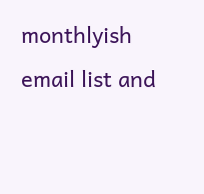monthlyish email list and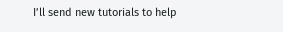I’ll send new tutorials to help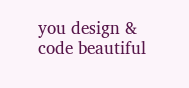you design & code beautiful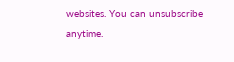websites. You can unsubscribe anytime.